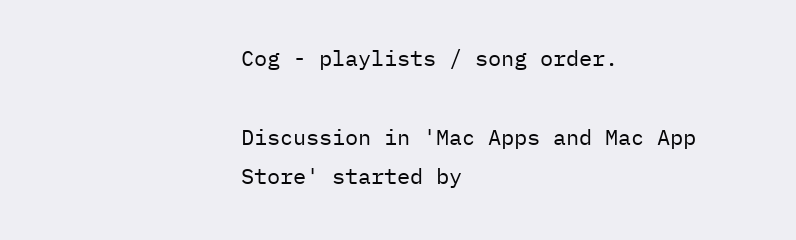Cog - playlists / song order.

Discussion in 'Mac Apps and Mac App Store' started by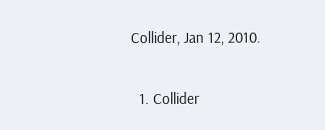Collider, Jan 12, 2010.

  1. Collider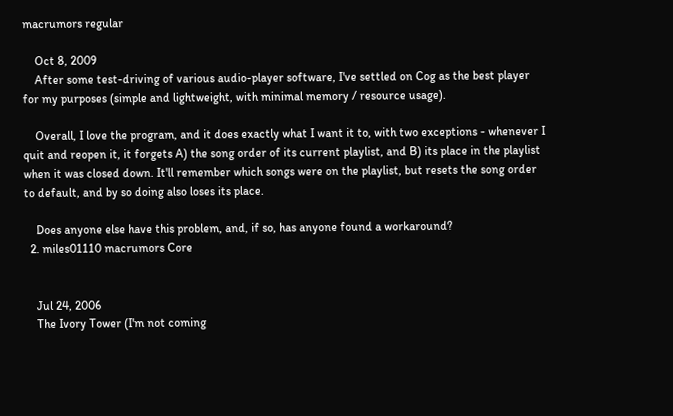macrumors regular

    Oct 8, 2009
    After some test-driving of various audio-player software, I've settled on Cog as the best player for my purposes (simple and lightweight, with minimal memory / resource usage).

    Overall, I love the program, and it does exactly what I want it to, with two exceptions - whenever I quit and reopen it, it forgets A) the song order of its current playlist, and B) its place in the playlist when it was closed down. It'll remember which songs were on the playlist, but resets the song order to default, and by so doing also loses its place.

    Does anyone else have this problem, and, if so, has anyone found a workaround?
  2. miles01110 macrumors Core


    Jul 24, 2006
    The Ivory Tower (I'm not coming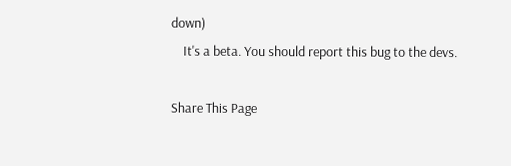down)
    It's a beta. You should report this bug to the devs.

Share This Page